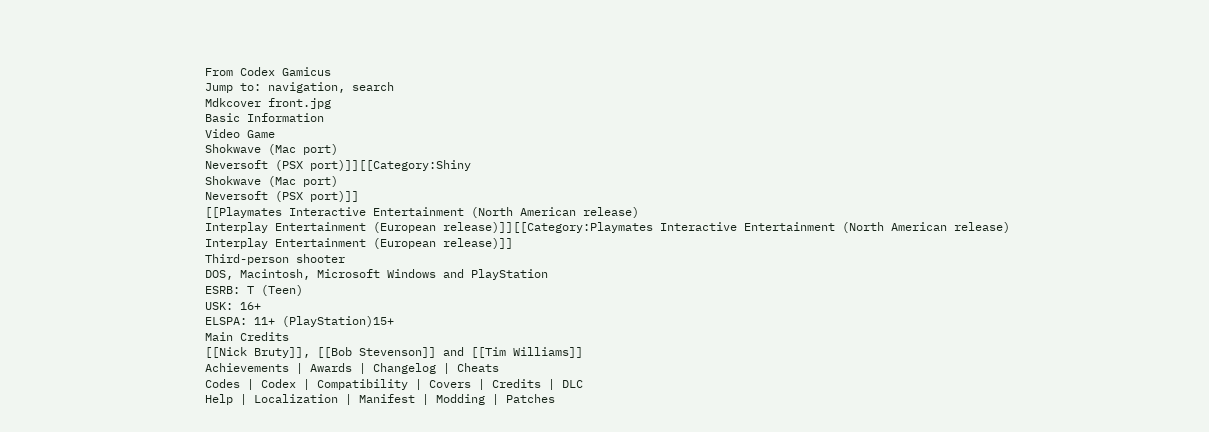From Codex Gamicus
Jump to: navigation, search
Mdkcover front.jpg
Basic Information
Video Game
Shokwave (Mac port)
Neversoft (PSX port)]][[Category:Shiny
Shokwave (Mac port)
Neversoft (PSX port)]]
[[Playmates Interactive Entertainment (North American release)
Interplay Entertainment (European release)]][[Category:Playmates Interactive Entertainment (North American release)
Interplay Entertainment (European release)]]
Third-person shooter
DOS, Macintosh, Microsoft Windows and PlayStation
ESRB: T (Teen)
USK: 16+
ELSPA: 11+ (PlayStation)15+
Main Credits
[[Nick Bruty]], [[Bob Stevenson]] and [[Tim Williams]]
Achievements | Awards | Changelog | Cheats
Codes | Codex | Compatibility | Covers | Credits | DLC
Help | Localization | Manifest | Modding | Patches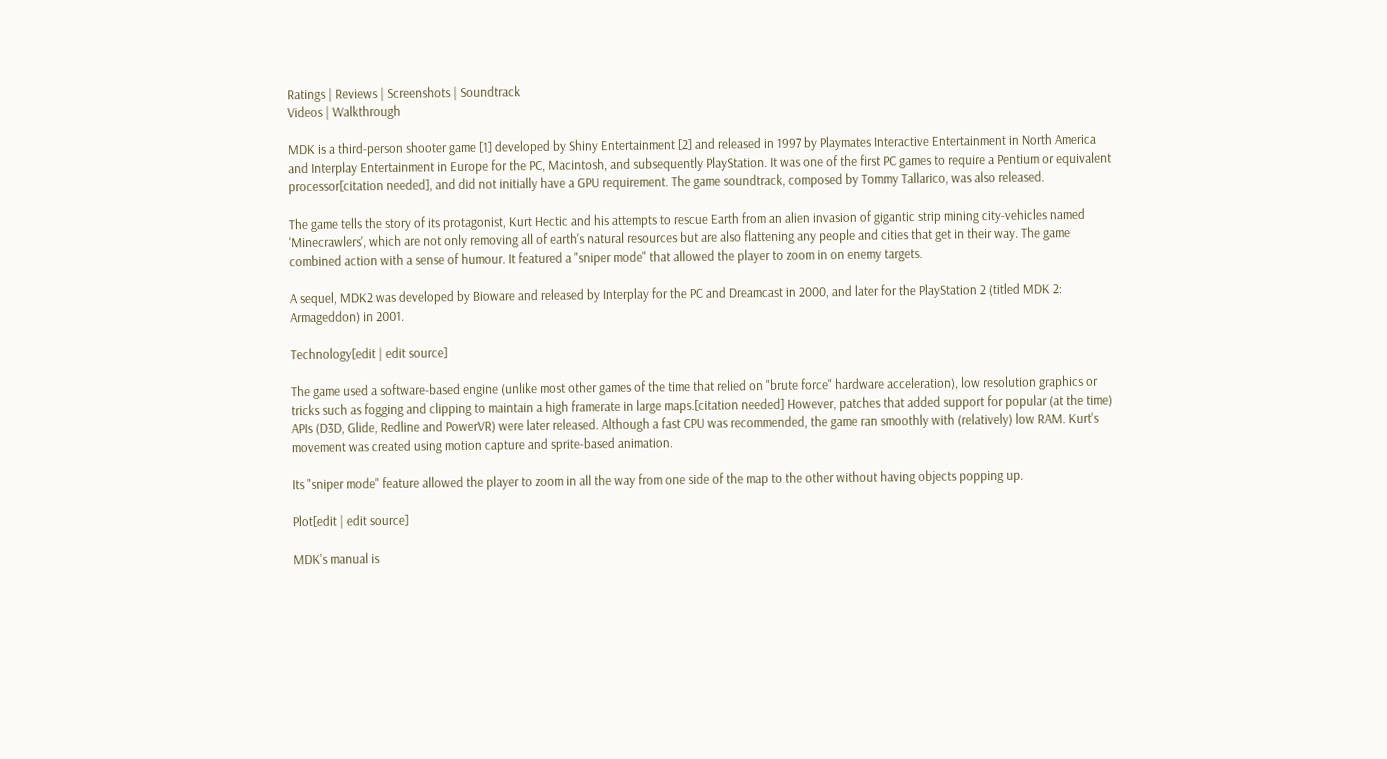Ratings | Reviews | Screenshots | Soundtrack
Videos | Walkthrough

MDK is a third-person shooter game [1] developed by Shiny Entertainment [2] and released in 1997 by Playmates Interactive Entertainment in North America and Interplay Entertainment in Europe for the PC, Macintosh, and subsequently PlayStation. It was one of the first PC games to require a Pentium or equivalent processor[citation needed], and did not initially have a GPU requirement. The game soundtrack, composed by Tommy Tallarico, was also released.

The game tells the story of its protagonist, Kurt Hectic and his attempts to rescue Earth from an alien invasion of gigantic strip mining city-vehicles named 'Minecrawlers', which are not only removing all of earth's natural resources but are also flattening any people and cities that get in their way. The game combined action with a sense of humour. It featured a "sniper mode" that allowed the player to zoom in on enemy targets.

A sequel, MDK2 was developed by Bioware and released by Interplay for the PC and Dreamcast in 2000, and later for the PlayStation 2 (titled MDK 2: Armageddon) in 2001.

Technology[edit | edit source]

The game used a software-based engine (unlike most other games of the time that relied on "brute force" hardware acceleration), low resolution graphics or tricks such as fogging and clipping to maintain a high framerate in large maps.[citation needed] However, patches that added support for popular (at the time) APIs (D3D, Glide, Redline and PowerVR) were later released. Although a fast CPU was recommended, the game ran smoothly with (relatively) low RAM. Kurt's movement was created using motion capture and sprite-based animation.

Its "sniper mode" feature allowed the player to zoom in all the way from one side of the map to the other without having objects popping up.

Plot[edit | edit source]

MDK's manual is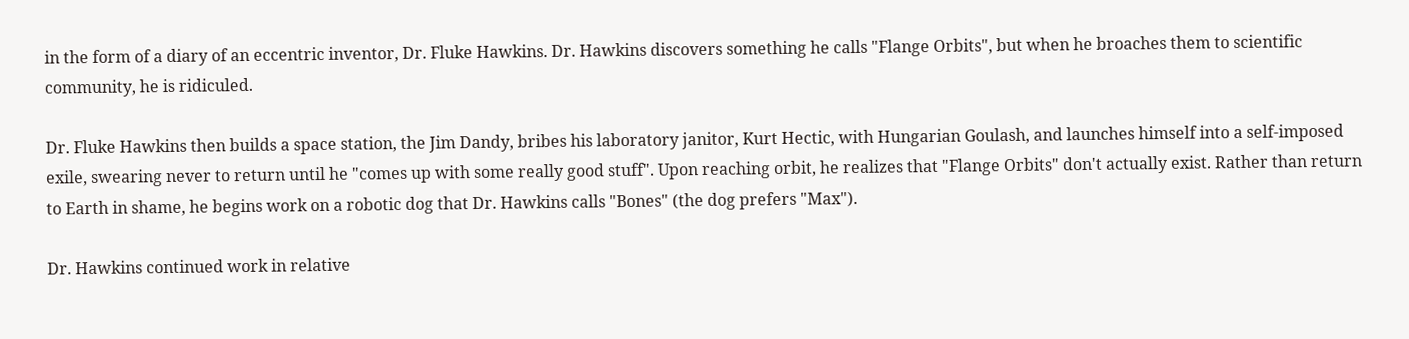in the form of a diary of an eccentric inventor, Dr. Fluke Hawkins. Dr. Hawkins discovers something he calls "Flange Orbits", but when he broaches them to scientific community, he is ridiculed.

Dr. Fluke Hawkins then builds a space station, the Jim Dandy, bribes his laboratory janitor, Kurt Hectic, with Hungarian Goulash, and launches himself into a self-imposed exile, swearing never to return until he "comes up with some really good stuff". Upon reaching orbit, he realizes that "Flange Orbits" don't actually exist. Rather than return to Earth in shame, he begins work on a robotic dog that Dr. Hawkins calls "Bones" (the dog prefers "Max").

Dr. Hawkins continued work in relative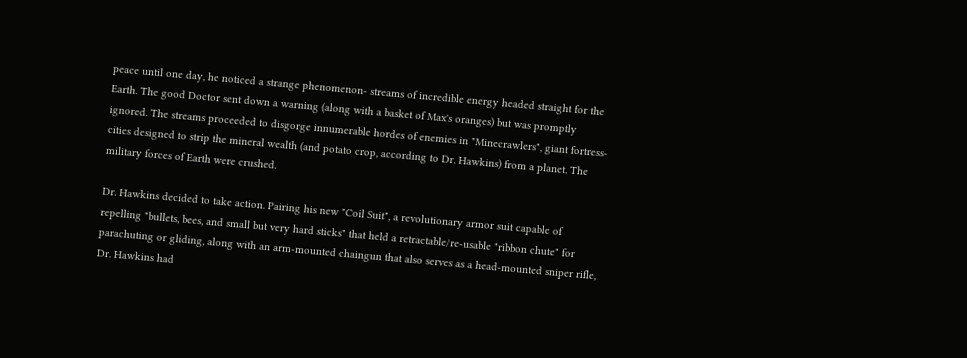peace until one day, he noticed a strange phenomenon- streams of incredible energy headed straight for the Earth. The good Doctor sent down a warning (along with a basket of Max's oranges) but was promptly ignored. The streams proceeded to disgorge innumerable hordes of enemies in "Minecrawlers", giant fortress-cities designed to strip the mineral wealth (and potato crop, according to Dr. Hawkins) from a planet. The military forces of Earth were crushed.

Dr. Hawkins decided to take action. Pairing his new "Coil Suit", a revolutionary armor suit capable of repelling "bullets, bees, and small but very hard sticks" that held a retractable/re-usable "ribbon chute" for parachuting or gliding, along with an arm-mounted chaingun that also serves as a head-mounted sniper rifle, Dr. Hawkins had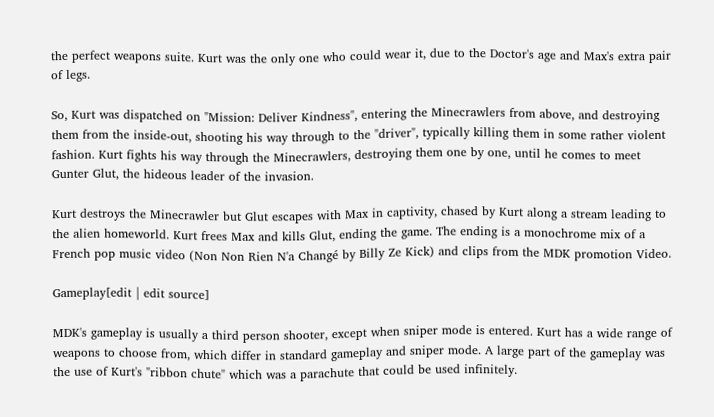the perfect weapons suite. Kurt was the only one who could wear it, due to the Doctor's age and Max's extra pair of legs.

So, Kurt was dispatched on "Mission: Deliver Kindness", entering the Minecrawlers from above, and destroying them from the inside-out, shooting his way through to the "driver", typically killing them in some rather violent fashion. Kurt fights his way through the Minecrawlers, destroying them one by one, until he comes to meet Gunter Glut, the hideous leader of the invasion.

Kurt destroys the Minecrawler but Glut escapes with Max in captivity, chased by Kurt along a stream leading to the alien homeworld. Kurt frees Max and kills Glut, ending the game. The ending is a monochrome mix of a French pop music video (Non Non Rien N'a Changé by Billy Ze Kick) and clips from the MDK promotion Video.

Gameplay[edit | edit source]

MDK's gameplay is usually a third person shooter, except when sniper mode is entered. Kurt has a wide range of weapons to choose from, which differ in standard gameplay and sniper mode. A large part of the gameplay was the use of Kurt's "ribbon chute" which was a parachute that could be used infinitely.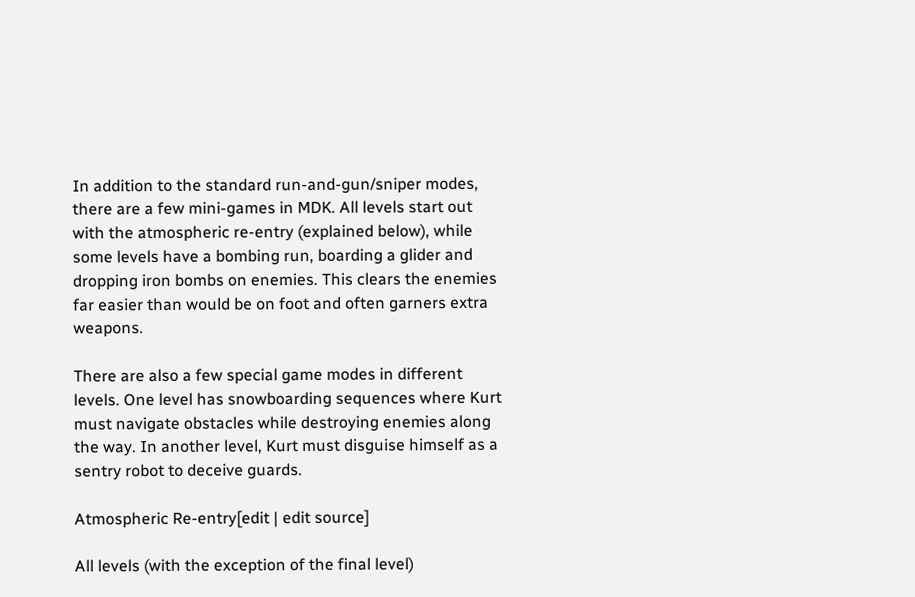In addition to the standard run-and-gun/sniper modes, there are a few mini-games in MDK. All levels start out with the atmospheric re-entry (explained below), while some levels have a bombing run, boarding a glider and dropping iron bombs on enemies. This clears the enemies far easier than would be on foot and often garners extra weapons.

There are also a few special game modes in different levels. One level has snowboarding sequences where Kurt must navigate obstacles while destroying enemies along the way. In another level, Kurt must disguise himself as a sentry robot to deceive guards.

Atmospheric Re-entry[edit | edit source]

All levels (with the exception of the final level)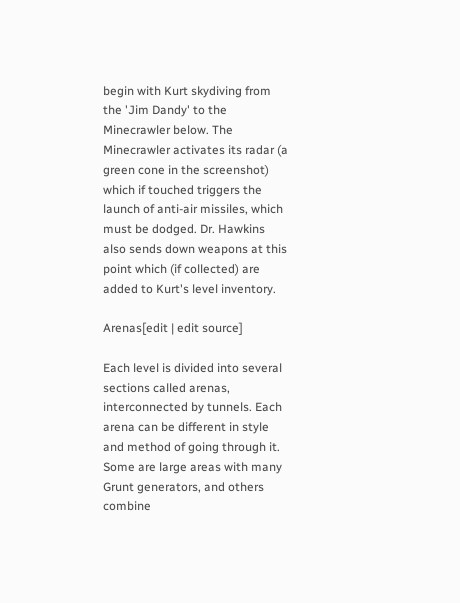begin with Kurt skydiving from the 'Jim Dandy' to the Minecrawler below. The Minecrawler activates its radar (a green cone in the screenshot) which if touched triggers the launch of anti-air missiles, which must be dodged. Dr. Hawkins also sends down weapons at this point which (if collected) are added to Kurt's level inventory.

Arenas[edit | edit source]

Each level is divided into several sections called arenas, interconnected by tunnels. Each arena can be different in style and method of going through it. Some are large areas with many Grunt generators, and others combine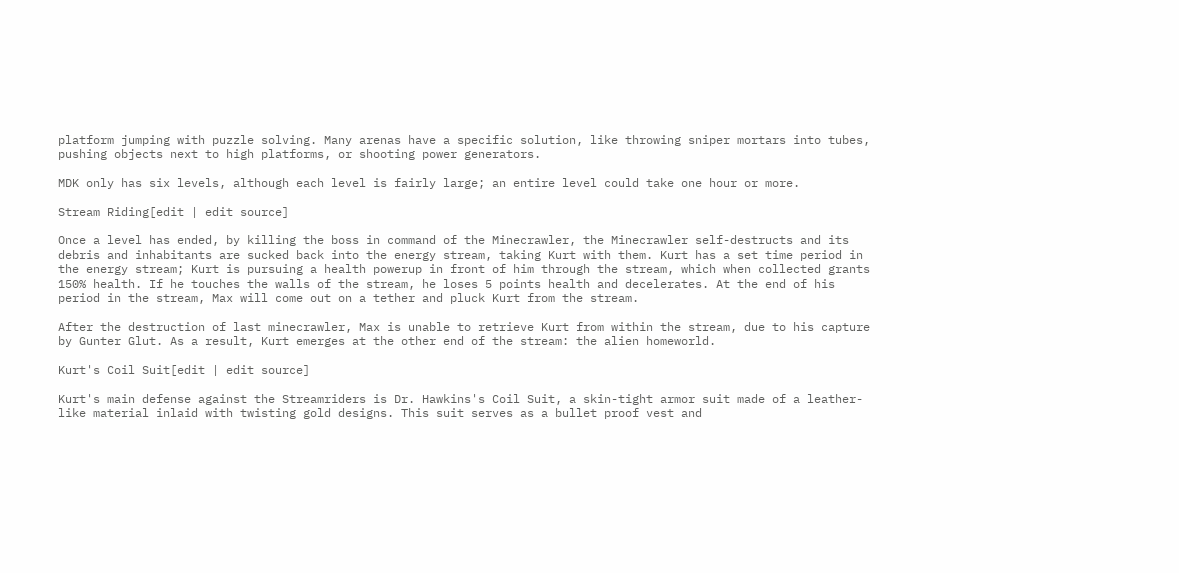platform jumping with puzzle solving. Many arenas have a specific solution, like throwing sniper mortars into tubes, pushing objects next to high platforms, or shooting power generators.

MDK only has six levels, although each level is fairly large; an entire level could take one hour or more.

Stream Riding[edit | edit source]

Once a level has ended, by killing the boss in command of the Minecrawler, the Minecrawler self-destructs and its debris and inhabitants are sucked back into the energy stream, taking Kurt with them. Kurt has a set time period in the energy stream; Kurt is pursuing a health powerup in front of him through the stream, which when collected grants 150% health. If he touches the walls of the stream, he loses 5 points health and decelerates. At the end of his period in the stream, Max will come out on a tether and pluck Kurt from the stream.

After the destruction of last minecrawler, Max is unable to retrieve Kurt from within the stream, due to his capture by Gunter Glut. As a result, Kurt emerges at the other end of the stream: the alien homeworld.

Kurt's Coil Suit[edit | edit source]

Kurt's main defense against the Streamriders is Dr. Hawkins's Coil Suit, a skin-tight armor suit made of a leather-like material inlaid with twisting gold designs. This suit serves as a bullet proof vest and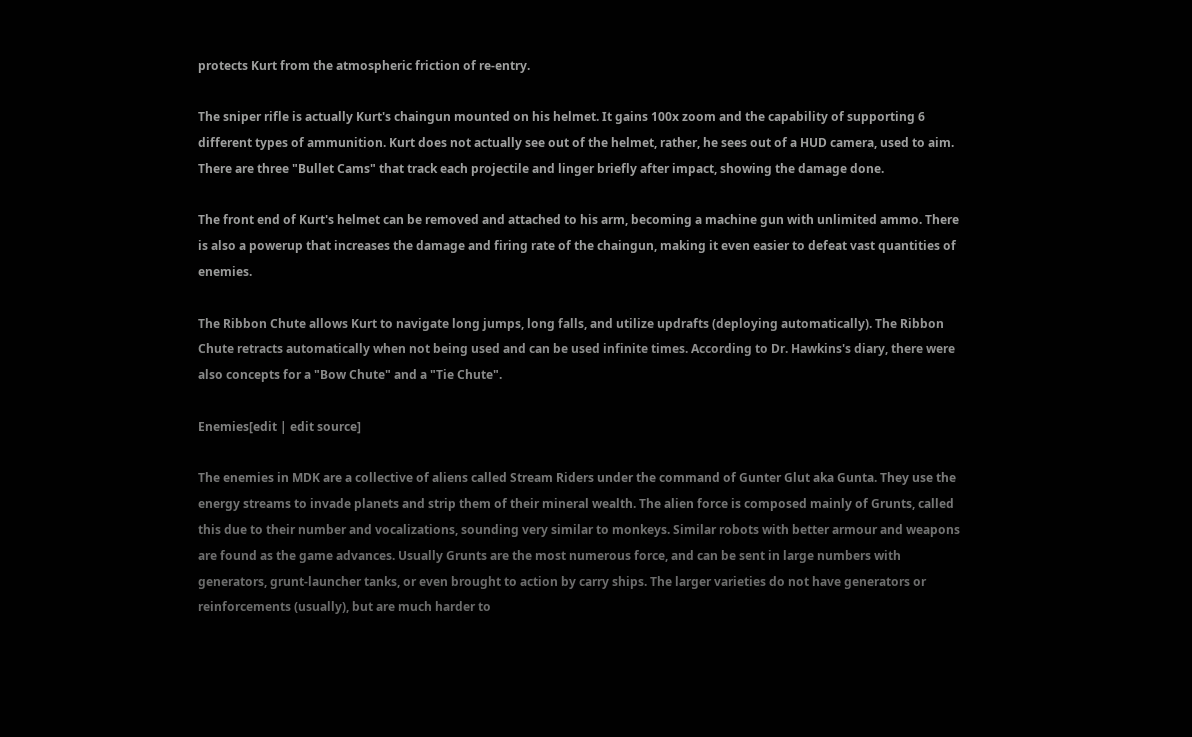protects Kurt from the atmospheric friction of re-entry.

The sniper rifle is actually Kurt's chaingun mounted on his helmet. It gains 100x zoom and the capability of supporting 6 different types of ammunition. Kurt does not actually see out of the helmet, rather, he sees out of a HUD camera, used to aim. There are three "Bullet Cams" that track each projectile and linger briefly after impact, showing the damage done.

The front end of Kurt's helmet can be removed and attached to his arm, becoming a machine gun with unlimited ammo. There is also a powerup that increases the damage and firing rate of the chaingun, making it even easier to defeat vast quantities of enemies.

The Ribbon Chute allows Kurt to navigate long jumps, long falls, and utilize updrafts (deploying automatically). The Ribbon Chute retracts automatically when not being used and can be used infinite times. According to Dr. Hawkins's diary, there were also concepts for a "Bow Chute" and a "Tie Chute".

Enemies[edit | edit source]

The enemies in MDK are a collective of aliens called Stream Riders under the command of Gunter Glut aka Gunta. They use the energy streams to invade planets and strip them of their mineral wealth. The alien force is composed mainly of Grunts, called this due to their number and vocalizations, sounding very similar to monkeys. Similar robots with better armour and weapons are found as the game advances. Usually Grunts are the most numerous force, and can be sent in large numbers with generators, grunt-launcher tanks, or even brought to action by carry ships. The larger varieties do not have generators or reinforcements (usually), but are much harder to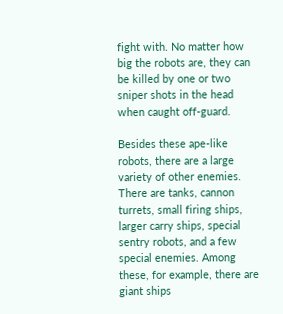fight with. No matter how big the robots are, they can be killed by one or two sniper shots in the head when caught off-guard.

Besides these ape-like robots, there are a large variety of other enemies. There are tanks, cannon turrets, small firing ships, larger carry ships, special sentry robots, and a few special enemies. Among these, for example, there are giant ships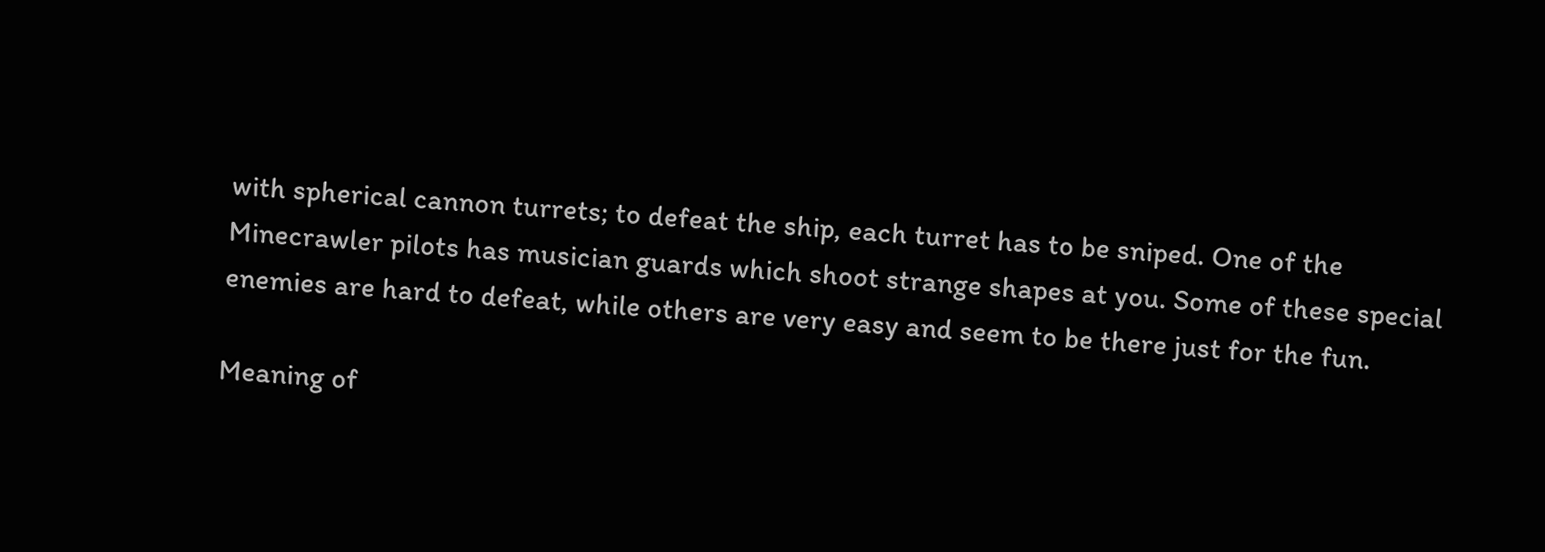with spherical cannon turrets; to defeat the ship, each turret has to be sniped. One of the Minecrawler pilots has musician guards which shoot strange shapes at you. Some of these special enemies are hard to defeat, while others are very easy and seem to be there just for the fun.

Meaning of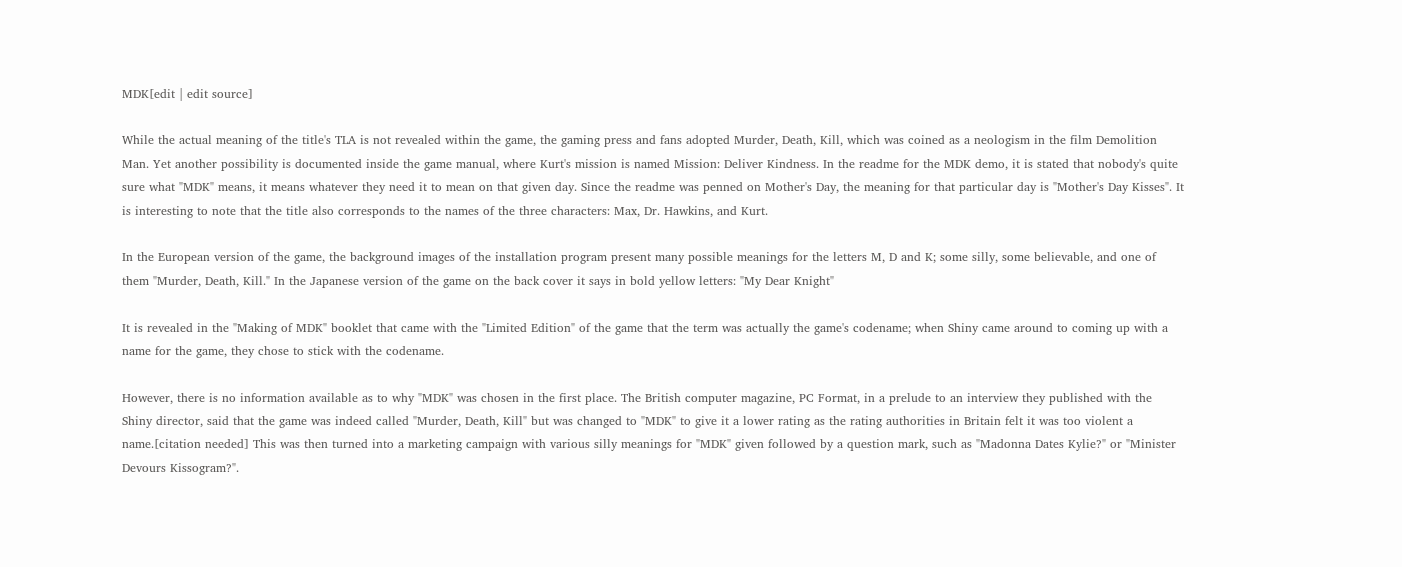MDK[edit | edit source]

While the actual meaning of the title's TLA is not revealed within the game, the gaming press and fans adopted Murder, Death, Kill, which was coined as a neologism in the film Demolition Man. Yet another possibility is documented inside the game manual, where Kurt's mission is named Mission: Deliver Kindness. In the readme for the MDK demo, it is stated that nobody's quite sure what "MDK" means, it means whatever they need it to mean on that given day. Since the readme was penned on Mother's Day, the meaning for that particular day is "Mother's Day Kisses". It is interesting to note that the title also corresponds to the names of the three characters: Max, Dr. Hawkins, and Kurt.

In the European version of the game, the background images of the installation program present many possible meanings for the letters M, D and K; some silly, some believable, and one of them "Murder, Death, Kill." In the Japanese version of the game on the back cover it says in bold yellow letters: "My Dear Knight"

It is revealed in the "Making of MDK" booklet that came with the "Limited Edition" of the game that the term was actually the game's codename; when Shiny came around to coming up with a name for the game, they chose to stick with the codename.

However, there is no information available as to why "MDK" was chosen in the first place. The British computer magazine, PC Format, in a prelude to an interview they published with the Shiny director, said that the game was indeed called "Murder, Death, Kill" but was changed to "MDK" to give it a lower rating as the rating authorities in Britain felt it was too violent a name.[citation needed] This was then turned into a marketing campaign with various silly meanings for "MDK" given followed by a question mark, such as "Madonna Dates Kylie?" or "Minister Devours Kissogram?".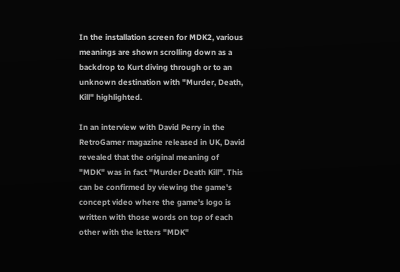In the installation screen for MDK2, various meanings are shown scrolling down as a backdrop to Kurt diving through or to an unknown destination with "Murder, Death, Kill" highlighted.

In an interview with David Perry in the RetroGamer magazine released in UK, David revealed that the original meaning of "MDK" was in fact "Murder Death Kill". This can be confirmed by viewing the game's concept video where the game's logo is written with those words on top of each other with the letters "MDK"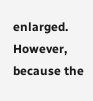enlarged. However, because the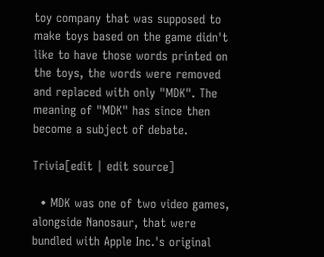toy company that was supposed to make toys based on the game didn't like to have those words printed on the toys, the words were removed and replaced with only "MDK". The meaning of "MDK" has since then become a subject of debate.

Trivia[edit | edit source]

  • MDK was one of two video games, alongside Nanosaur, that were bundled with Apple Inc.'s original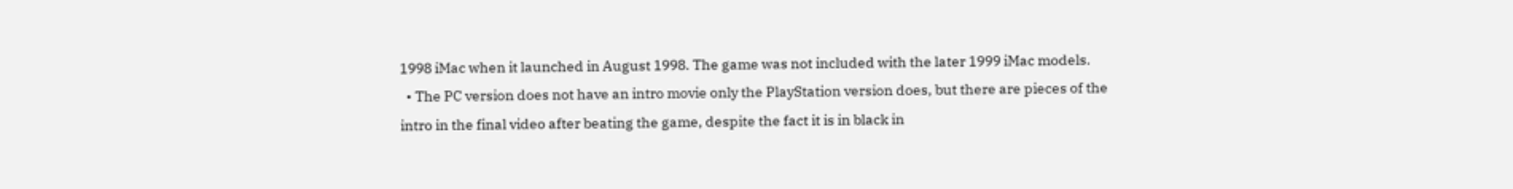1998 iMac when it launched in August 1998. The game was not included with the later 1999 iMac models.
  • The PC version does not have an intro movie only the PlayStation version does, but there are pieces of the intro in the final video after beating the game, despite the fact it is in black in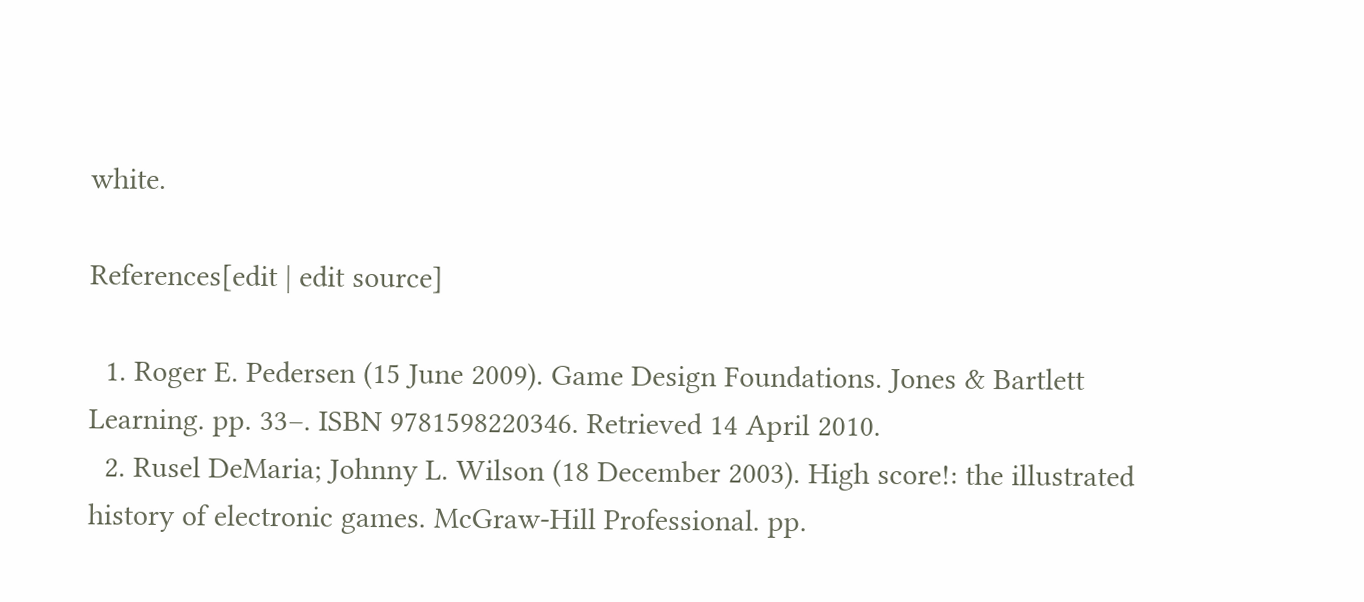white.

References[edit | edit source]

  1. Roger E. Pedersen (15 June 2009). Game Design Foundations. Jones & Bartlett Learning. pp. 33–. ISBN 9781598220346. Retrieved 14 April 2010.
  2. Rusel DeMaria; Johnny L. Wilson (18 December 2003). High score!: the illustrated history of electronic games. McGraw-Hill Professional. pp.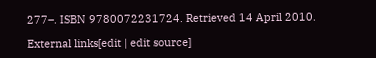277–. ISBN 9780072231724. Retrieved 14 April 2010.

External links[edit | edit source]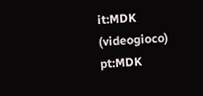it:MDK (videogioco) pt:MDK